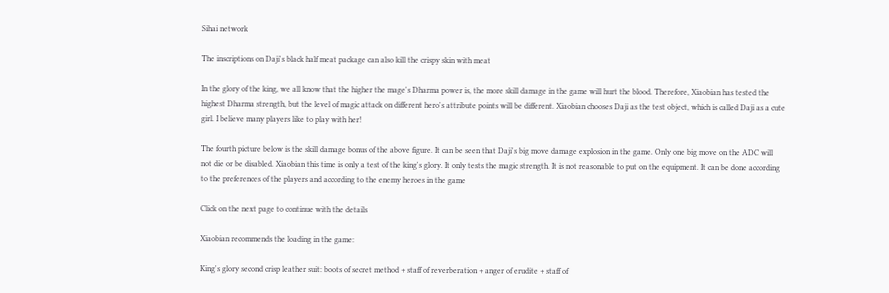Sihai network

The inscriptions on Daji's black half meat package can also kill the crispy skin with meat

In the glory of the king, we all know that the higher the mage's Dharma power is, the more skill damage in the game will hurt the blood. Therefore, Xiaobian has tested the highest Dharma strength, but the level of magic attack on different hero's attribute points will be different. Xiaobian chooses Daji as the test object, which is called Daji as a cute girl. I believe many players like to play with her!

The fourth picture below is the skill damage bonus of the above figure. It can be seen that Daji's big move damage explosion in the game. Only one big move on the ADC will not die or be disabled. Xiaobian this time is only a test of the king's glory. It only tests the magic strength. It is not reasonable to put on the equipment. It can be done according to the preferences of the players and according to the enemy heroes in the game

Click on the next page to continue with the details

Xiaobian recommends the loading in the game:

King's glory second crisp leather suit: boots of secret method + staff of reverberation + anger of erudite + staff of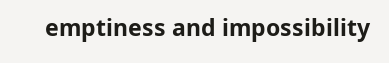emptiness and impossibility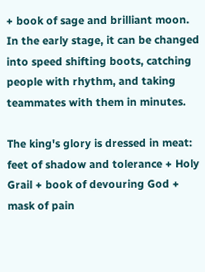+ book of sage and brilliant moon. In the early stage, it can be changed into speed shifting boots, catching people with rhythm, and taking teammates with them in minutes.

The king's glory is dressed in meat: feet of shadow and tolerance + Holy Grail + book of devouring God + mask of pain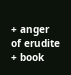+ anger of erudite + book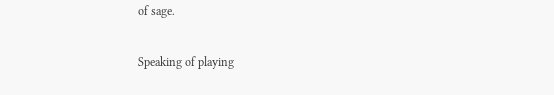of sage.

Speaking of playing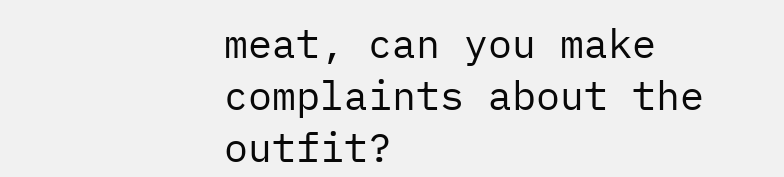meat, can you make complaints about the outfit?